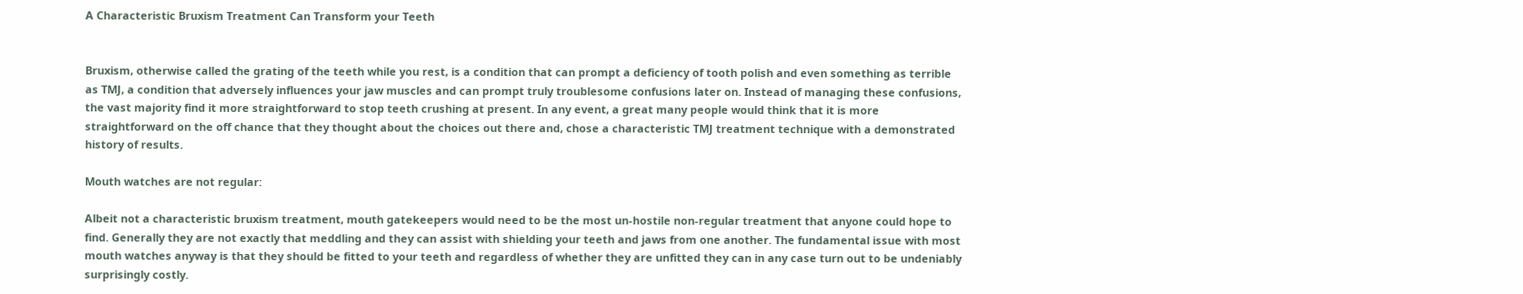A Characteristic Bruxism Treatment Can Transform your Teeth


Bruxism, otherwise called the grating of the teeth while you rest, is a condition that can prompt a deficiency of tooth polish and even something as terrible as TMJ, a condition that adversely influences your jaw muscles and can prompt truly troublesome confusions later on. Instead of managing these confusions, the vast majority find it more straightforward to stop teeth crushing at present. In any event, a great many people would think that it is more straightforward on the off chance that they thought about the choices out there and, chose a characteristic TMJ treatment technique with a demonstrated history of results.

Mouth watches are not regular:

Albeit not a characteristic bruxism treatment, mouth gatekeepers would need to be the most un-hostile non-regular treatment that anyone could hope to find. Generally they are not exactly that meddling and they can assist with shielding your teeth and jaws from one another. The fundamental issue with most mouth watches anyway is that they should be fitted to your teeth and regardless of whether they are unfitted they can in any case turn out to be undeniably surprisingly costly.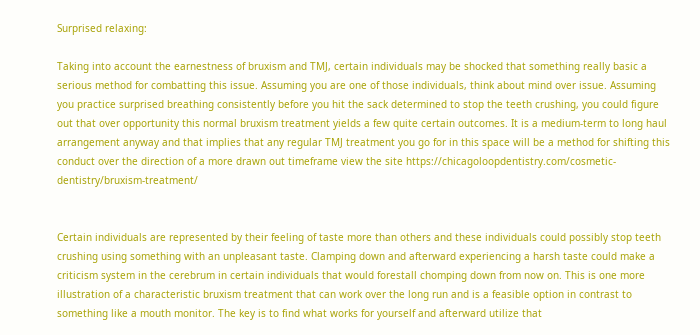Surprised relaxing:

Taking into account the earnestness of bruxism and TMJ, certain individuals may be shocked that something really basic a serious method for combatting this issue. Assuming you are one of those individuals, think about mind over issue. Assuming you practice surprised breathing consistently before you hit the sack determined to stop the teeth crushing, you could figure out that over opportunity this normal bruxism treatment yields a few quite certain outcomes. It is a medium-term to long haul arrangement anyway and that implies that any regular TMJ treatment you go for in this space will be a method for shifting this conduct over the direction of a more drawn out timeframe view the site https://chicagoloopdentistry.com/cosmetic-dentistry/bruxism-treatment/


Certain individuals are represented by their feeling of taste more than others and these individuals could possibly stop teeth crushing using something with an unpleasant taste. Clamping down and afterward experiencing a harsh taste could make a criticism system in the cerebrum in certain individuals that would forestall chomping down from now on. This is one more illustration of a characteristic bruxism treatment that can work over the long run and is a feasible option in contrast to something like a mouth monitor. The key is to find what works for yourself and afterward utilize that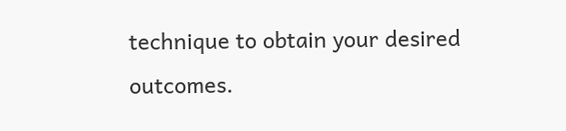technique to obtain your desired outcomes.